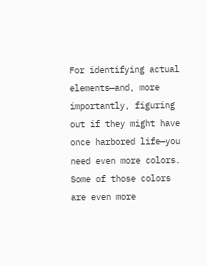For identifying actual elements—and, more importantly, figuring out if they might have once harbored life—you need even more colors. Some of those colors are even more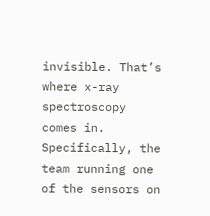invisible. That’s where x-ray spectroscopy comes in. Specifically, the team running one of the sensors on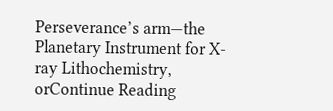Perseverance’s arm—the Planetary Instrument for X-ray Lithochemistry, orContinue Reading